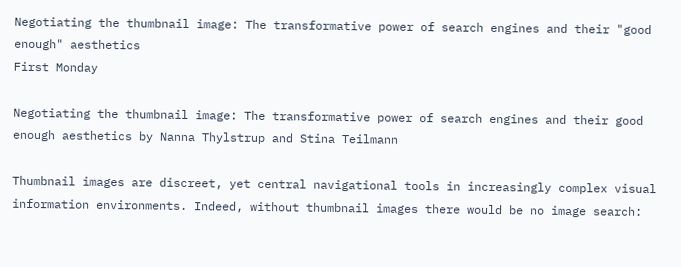Negotiating the thumbnail image: The transformative power of search engines and their "good enough" aesthetics
First Monday

Negotiating the thumbnail image: The transformative power of search engines and their good enough aesthetics by Nanna Thylstrup and Stina Teilmann

Thumbnail images are discreet, yet central navigational tools in increasingly complex visual information environments. Indeed, without thumbnail images there would be no image search: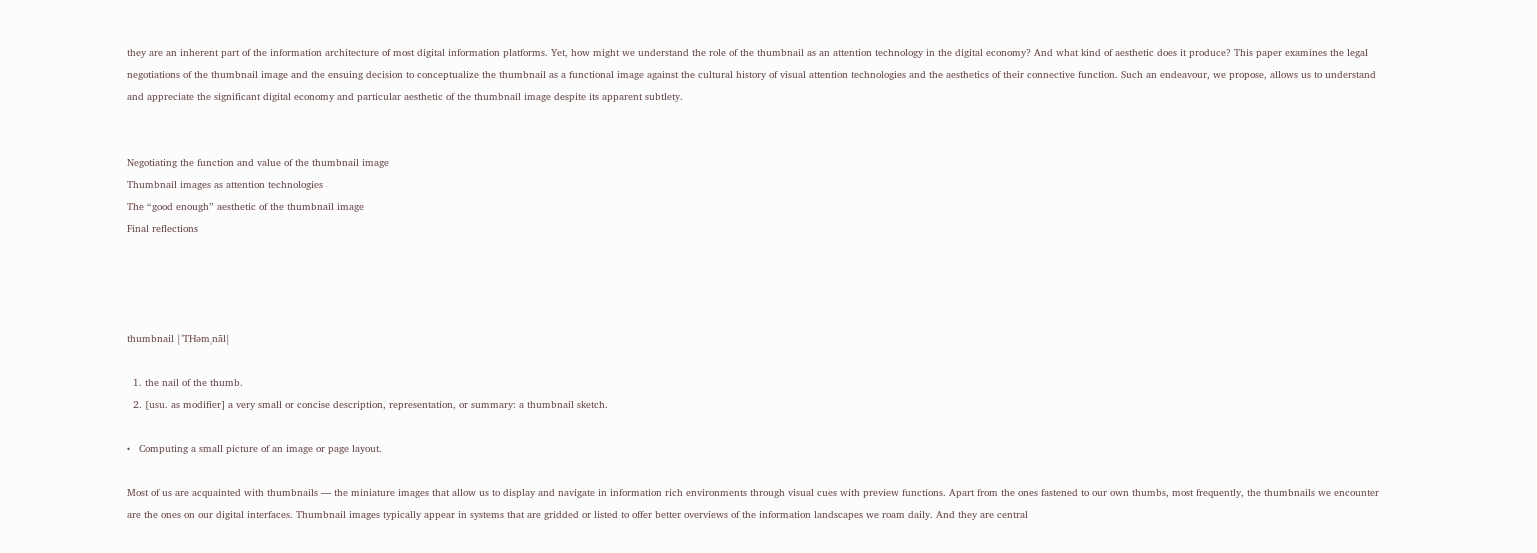they are an inherent part of the information architecture of most digital information platforms. Yet, how might we understand the role of the thumbnail as an attention technology in the digital economy? And what kind of aesthetic does it produce? This paper examines the legal negotiations of the thumbnail image and the ensuing decision to conceptualize the thumbnail as a functional image against the cultural history of visual attention technologies and the aesthetics of their connective function. Such an endeavour, we propose, allows us to understand and appreciate the significant digital economy and particular aesthetic of the thumbnail image despite its apparent subtlety.


Negotiating the function and value of the thumbnail image
Thumbnail images as attention technologies
The “good enough” aesthetic of the thumbnail image
Final reflections




thumbnail |ˈTHəmˌnāl|

  1. the nail of the thumb.
  2. [usu. as modifier] a very small or concise description, representation, or summary: a thumbnail sketch.

•   Computing a small picture of an image or page layout.

Most of us are acquainted with thumbnails — the miniature images that allow us to display and navigate in information rich environments through visual cues with preview functions. Apart from the ones fastened to our own thumbs, most frequently, the thumbnails we encounter are the ones on our digital interfaces. Thumbnail images typically appear in systems that are gridded or listed to offer better overviews of the information landscapes we roam daily. And they are central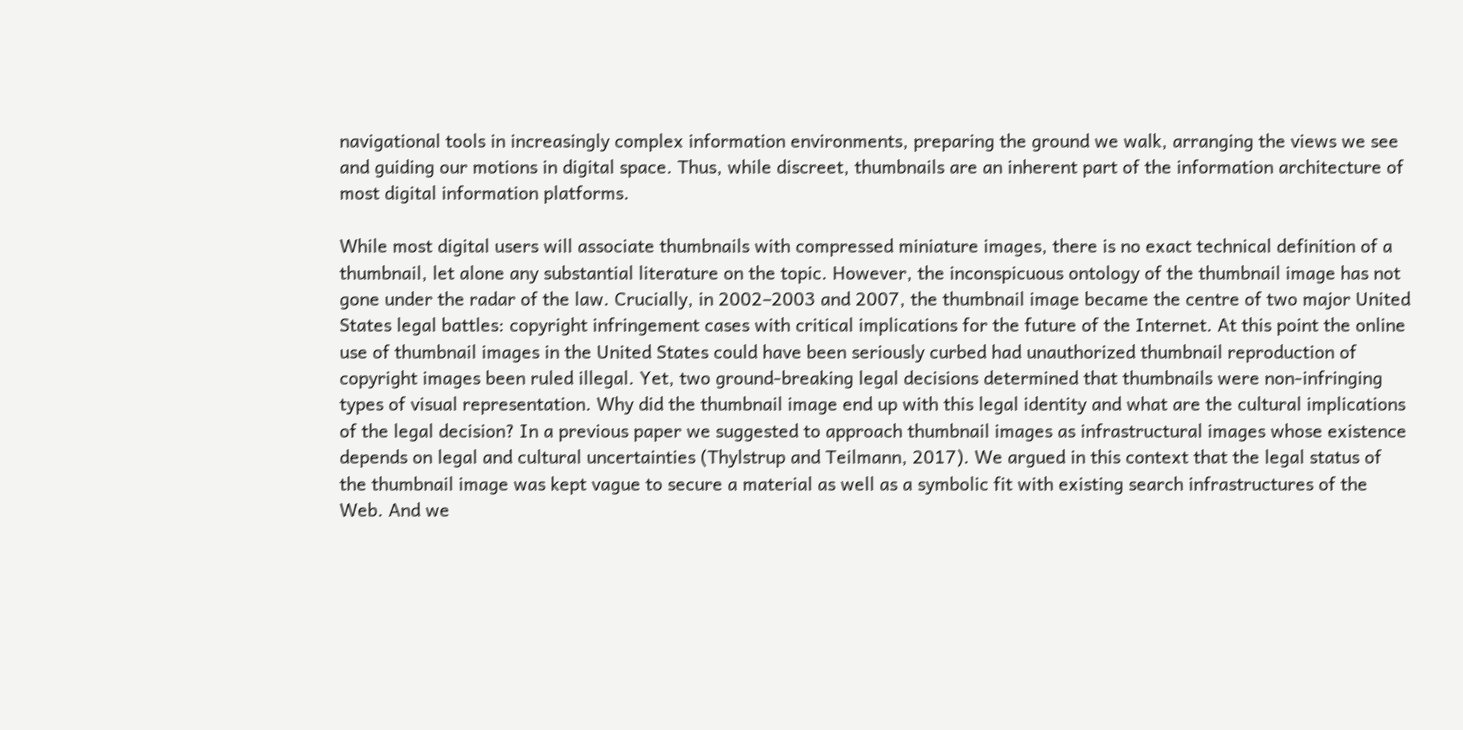navigational tools in increasingly complex information environments, preparing the ground we walk, arranging the views we see and guiding our motions in digital space. Thus, while discreet, thumbnails are an inherent part of the information architecture of most digital information platforms.

While most digital users will associate thumbnails with compressed miniature images, there is no exact technical definition of a thumbnail, let alone any substantial literature on the topic. However, the inconspicuous ontology of the thumbnail image has not gone under the radar of the law. Crucially, in 2002–2003 and 2007, the thumbnail image became the centre of two major United States legal battles: copyright infringement cases with critical implications for the future of the Internet. At this point the online use of thumbnail images in the United States could have been seriously curbed had unauthorized thumbnail reproduction of copyright images been ruled illegal. Yet, two ground-breaking legal decisions determined that thumbnails were non-infringing types of visual representation. Why did the thumbnail image end up with this legal identity and what are the cultural implications of the legal decision? In a previous paper we suggested to approach thumbnail images as infrastructural images whose existence depends on legal and cultural uncertainties (Thylstrup and Teilmann, 2017). We argued in this context that the legal status of the thumbnail image was kept vague to secure a material as well as a symbolic fit with existing search infrastructures of the Web. And we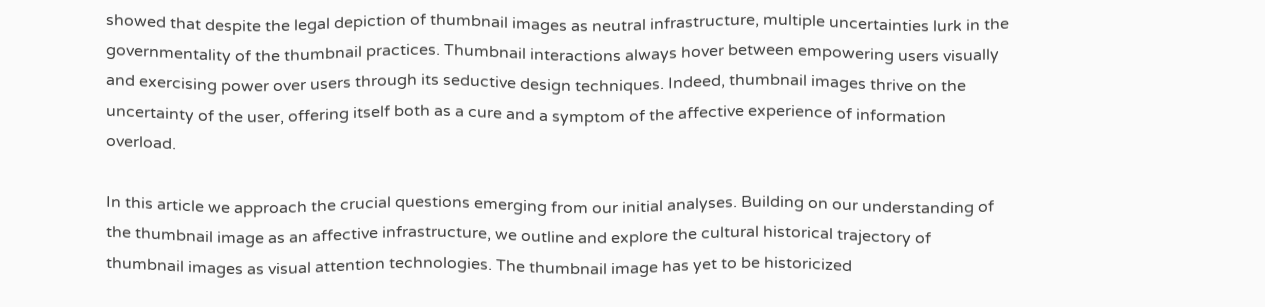showed that despite the legal depiction of thumbnail images as neutral infrastructure, multiple uncertainties lurk in the governmentality of the thumbnail practices. Thumbnail interactions always hover between empowering users visually and exercising power over users through its seductive design techniques. Indeed, thumbnail images thrive on the uncertainty of the user, offering itself both as a cure and a symptom of the affective experience of information overload.

In this article we approach the crucial questions emerging from our initial analyses. Building on our understanding of the thumbnail image as an affective infrastructure, we outline and explore the cultural historical trajectory of thumbnail images as visual attention technologies. The thumbnail image has yet to be historicized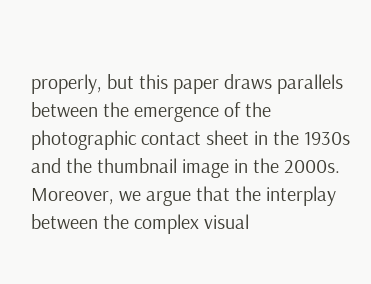properly, but this paper draws parallels between the emergence of the photographic contact sheet in the 1930s and the thumbnail image in the 2000s. Moreover, we argue that the interplay between the complex visual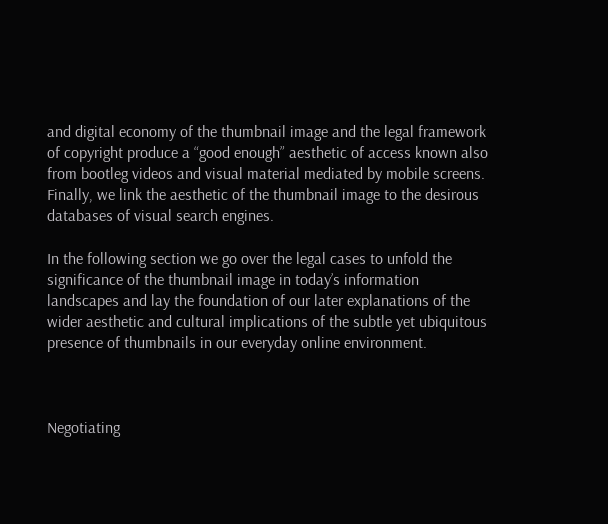and digital economy of the thumbnail image and the legal framework of copyright produce a “good enough” aesthetic of access known also from bootleg videos and visual material mediated by mobile screens. Finally, we link the aesthetic of the thumbnail image to the desirous databases of visual search engines.

In the following section we go over the legal cases to unfold the significance of the thumbnail image in today’s information landscapes and lay the foundation of our later explanations of the wider aesthetic and cultural implications of the subtle yet ubiquitous presence of thumbnails in our everyday online environment.



Negotiating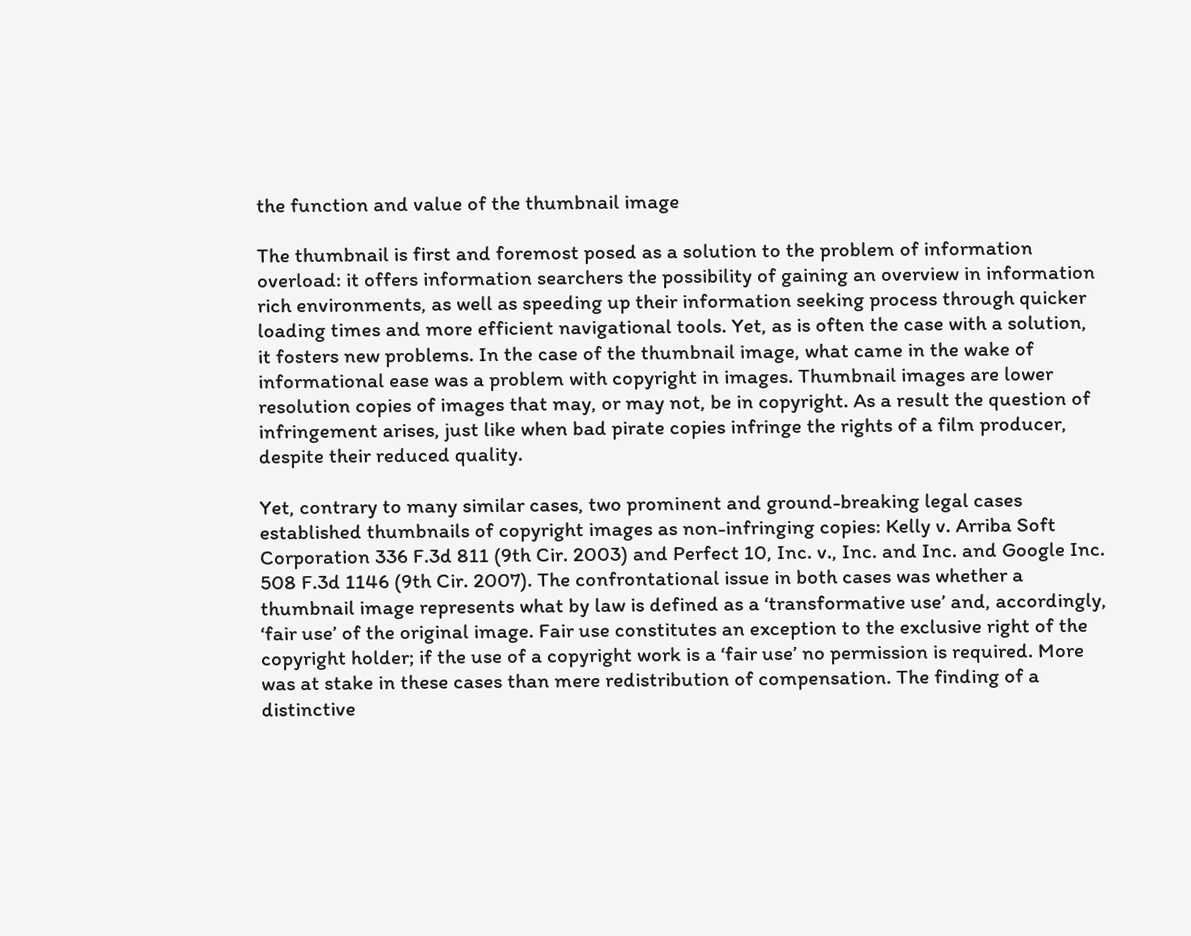the function and value of the thumbnail image

The thumbnail is first and foremost posed as a solution to the problem of information overload: it offers information searchers the possibility of gaining an overview in information rich environments, as well as speeding up their information seeking process through quicker loading times and more efficient navigational tools. Yet, as is often the case with a solution, it fosters new problems. In the case of the thumbnail image, what came in the wake of informational ease was a problem with copyright in images. Thumbnail images are lower resolution copies of images that may, or may not, be in copyright. As a result the question of infringement arises, just like when bad pirate copies infringe the rights of a film producer, despite their reduced quality.

Yet, contrary to many similar cases, two prominent and ground-breaking legal cases established thumbnails of copyright images as non-infringing copies: Kelly v. Arriba Soft Corporation 336 F.3d 811 (9th Cir. 2003) and Perfect 10, Inc. v., Inc. and Inc. and Google Inc. 508 F.3d 1146 (9th Cir. 2007). The confrontational issue in both cases was whether a thumbnail image represents what by law is defined as a ‘transformative use’ and, accordingly, ‘fair use’ of the original image. Fair use constitutes an exception to the exclusive right of the copyright holder; if the use of a copyright work is a ‘fair use’ no permission is required. More was at stake in these cases than mere redistribution of compensation. The finding of a distinctive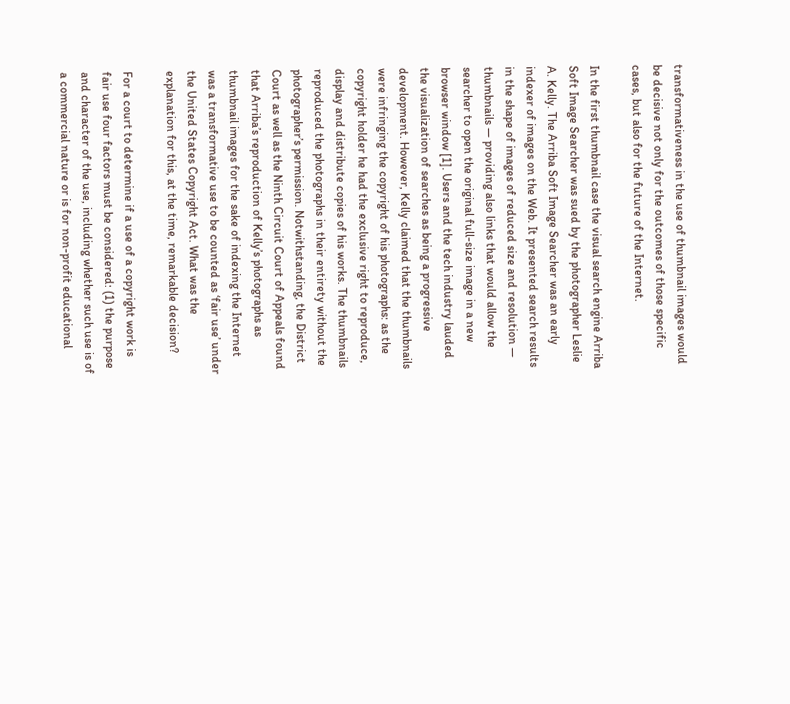transformativeness in the use of thumbnail images would be decisive not only for the outcomes of those specific cases, but also for the future of the Internet.

In the first thumbnail case the visual search engine Arriba Soft Image Searcher was sued by the photographer Leslie A. Kelly. The Arriba Soft Image Searcher was an early indexer of images on the Web. It presented search results in the shape of images of reduced size and resolution — thumbnails — providing also links that would allow the searcher to open the original full-size image in a new browser window [1]. Users and the tech industry lauded the visualization of searches as being a progressive development. However, Kelly claimed that the thumbnails were infringing the copyright of his photographs: as the copyright holder he had the exclusive right to reproduce, display and distribute copies of his works. The thumbnails reproduced the photographs in their entirety without the photographer’s permission. Notwithstanding, the District Court as well as the Ninth Circuit Court of Appeals found that Arriba’s reproduction of Kelly’s photographs as thumbnail images for the sake of indexing the Internet was a transformative use to be counted as ‘fair use’ under the United States Copyright Act. What was the explanation for this, at the time, remarkable decision?

For a court to determine if a use of a copyright work is fair use four factors must be considered: (1) the purpose and character of the use, including whether such use is of a commercial nature or is for non-profit educational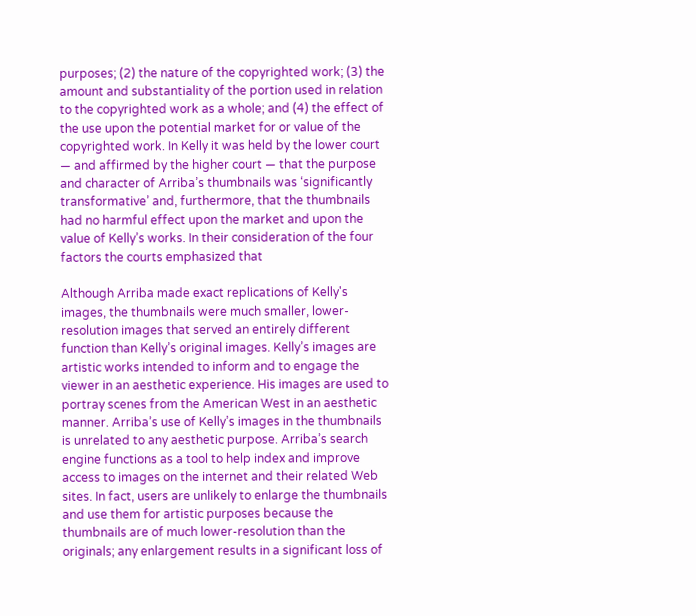purposes; (2) the nature of the copyrighted work; (3) the amount and substantiality of the portion used in relation to the copyrighted work as a whole; and (4) the effect of the use upon the potential market for or value of the copyrighted work. In Kelly it was held by the lower court — and affirmed by the higher court — that the purpose and character of Arriba’s thumbnails was ‘significantly transformative’ and, furthermore, that the thumbnails had no harmful effect upon the market and upon the value of Kelly’s works. In their consideration of the four factors the courts emphasized that

Although Arriba made exact replications of Kelly's images, the thumbnails were much smaller, lower-resolution images that served an entirely different function than Kelly’s original images. Kelly’s images are artistic works intended to inform and to engage the viewer in an aesthetic experience. His images are used to portray scenes from the American West in an aesthetic manner. Arriba’s use of Kelly’s images in the thumbnails is unrelated to any aesthetic purpose. Arriba’s search engine functions as a tool to help index and improve access to images on the internet and their related Web sites. In fact, users are unlikely to enlarge the thumbnails and use them for artistic purposes because the thumbnails are of much lower-resolution than the originals; any enlargement results in a significant loss of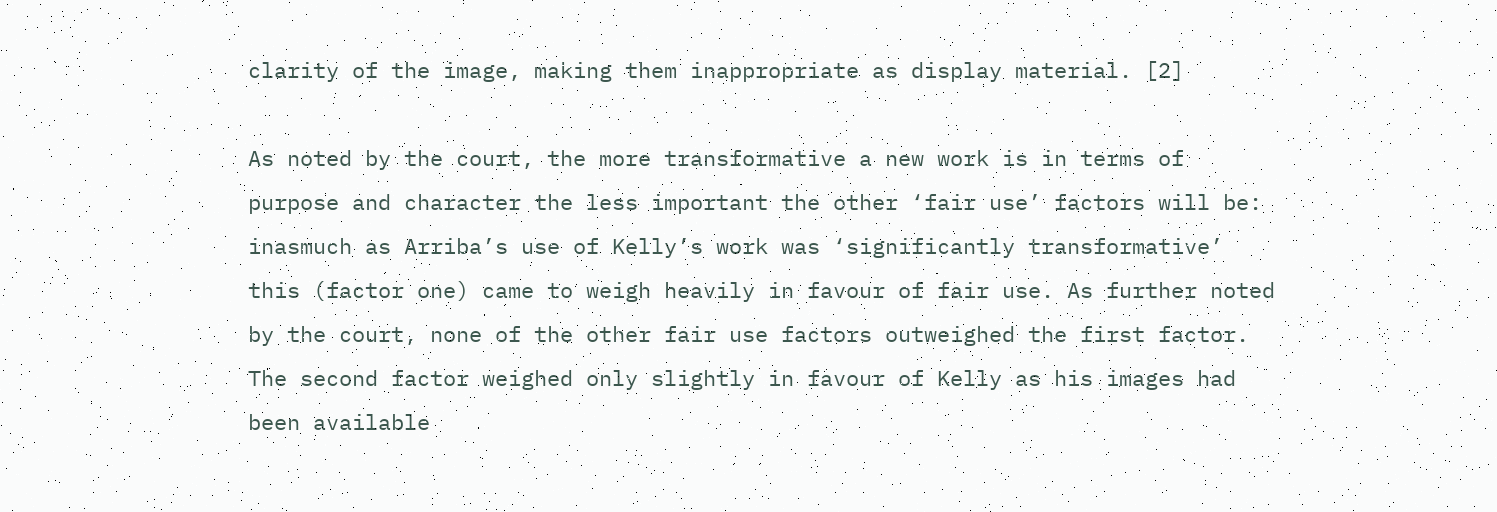clarity of the image, making them inappropriate as display material. [2]

As noted by the court, the more transformative a new work is in terms of purpose and character the less important the other ‘fair use’ factors will be: inasmuch as Arriba’s use of Kelly’s work was ‘significantly transformative’ this (factor one) came to weigh heavily in favour of fair use. As further noted by the court, none of the other fair use factors outweighed the first factor. The second factor weighed only slightly in favour of Kelly as his images had been available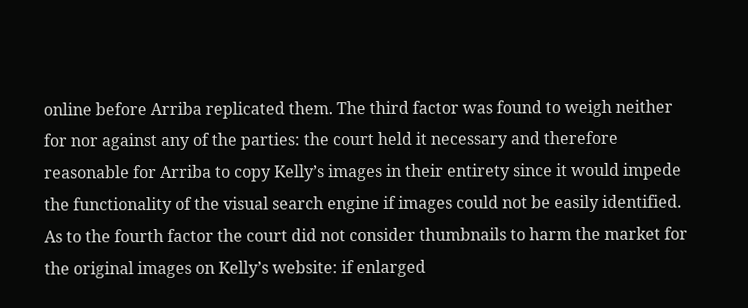online before Arriba replicated them. The third factor was found to weigh neither for nor against any of the parties: the court held it necessary and therefore reasonable for Arriba to copy Kelly’s images in their entirety since it would impede the functionality of the visual search engine if images could not be easily identified. As to the fourth factor the court did not consider thumbnails to harm the market for the original images on Kelly’s website: if enlarged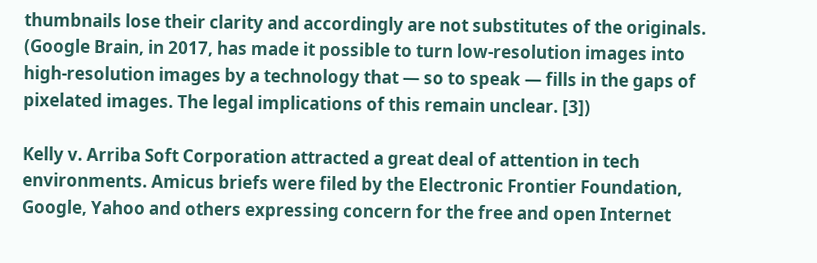thumbnails lose their clarity and accordingly are not substitutes of the originals. (Google Brain, in 2017, has made it possible to turn low-resolution images into high-resolution images by a technology that — so to speak — fills in the gaps of pixelated images. The legal implications of this remain unclear. [3])

Kelly v. Arriba Soft Corporation attracted a great deal of attention in tech environments. Amicus briefs were filed by the Electronic Frontier Foundation, Google, Yahoo and others expressing concern for the free and open Internet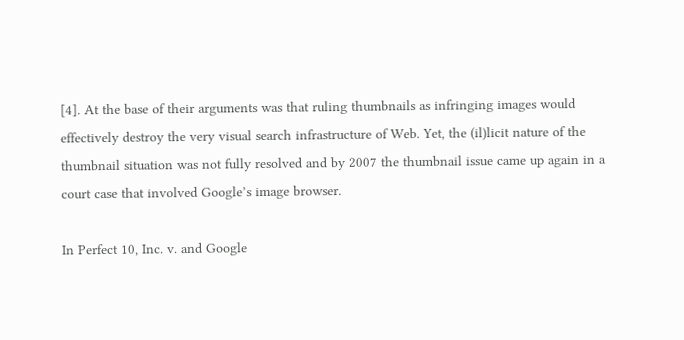[4]. At the base of their arguments was that ruling thumbnails as infringing images would effectively destroy the very visual search infrastructure of Web. Yet, the (il)licit nature of the thumbnail situation was not fully resolved and by 2007 the thumbnail issue came up again in a court case that involved Google’s image browser.

In Perfect 10, Inc. v. and Google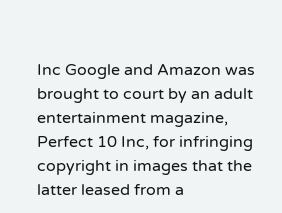Inc Google and Amazon was brought to court by an adult entertainment magazine, Perfect 10 Inc, for infringing copyright in images that the latter leased from a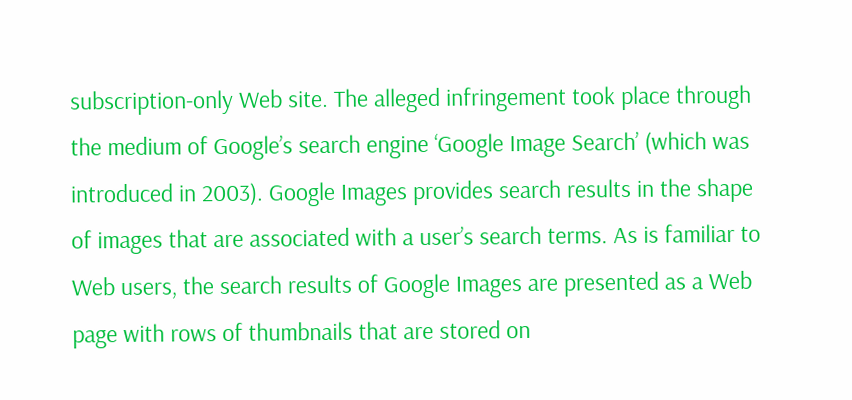subscription-only Web site. The alleged infringement took place through the medium of Google’s search engine ‘Google Image Search’ (which was introduced in 2003). Google Images provides search results in the shape of images that are associated with a user’s search terms. As is familiar to Web users, the search results of Google Images are presented as a Web page with rows of thumbnails that are stored on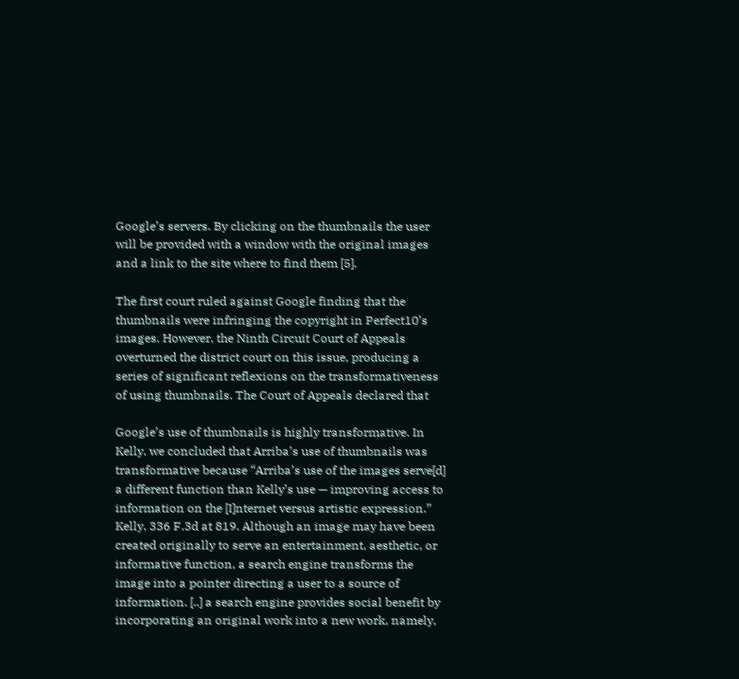Google’s servers. By clicking on the thumbnails the user will be provided with a window with the original images and a link to the site where to find them [5].

The first court ruled against Google finding that the thumbnails were infringing the copyright in Perfect10’s images. However, the Ninth Circuit Court of Appeals overturned the district court on this issue, producing a series of significant reflexions on the transformativeness of using thumbnails. The Court of Appeals declared that

Google’s use of thumbnails is highly transformative. In Kelly, we concluded that Arriba’s use of thumbnails was transformative because “Arriba’s use of the images serve[d] a different function than Kelly’s use — improving access to information on the [I]nternet versus artistic expression.” Kelly, 336 F.3d at 819. Although an image may have been created originally to serve an entertainment, aesthetic, or informative function, a search engine transforms the image into a pointer directing a user to a source of information. [..] a search engine provides social benefit by incorporating an original work into a new work, namely,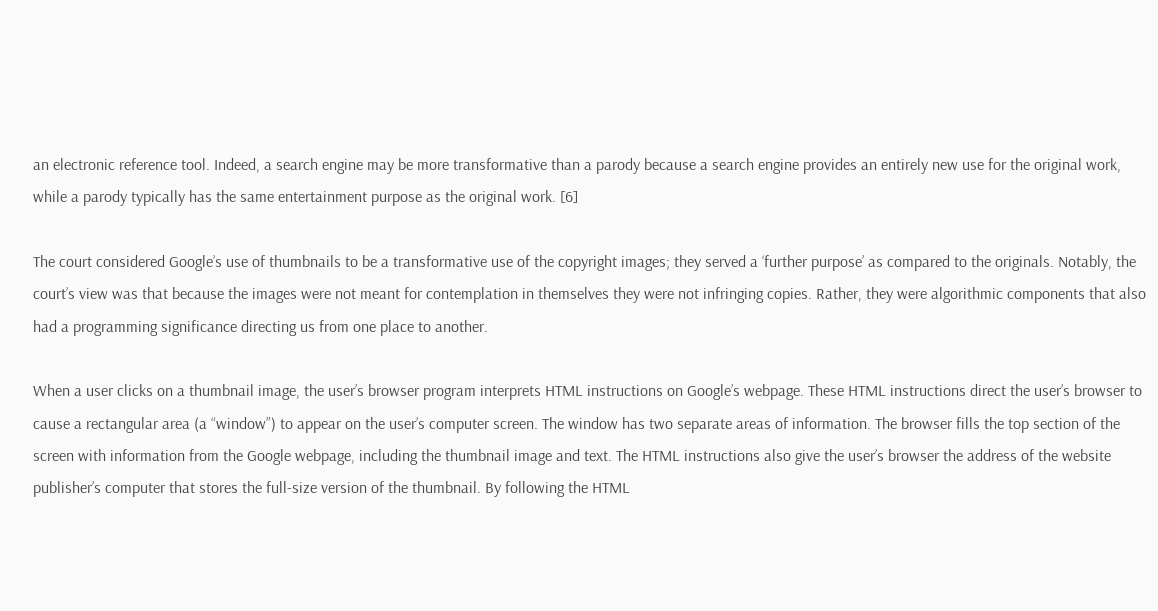an electronic reference tool. Indeed, a search engine may be more transformative than a parody because a search engine provides an entirely new use for the original work, while a parody typically has the same entertainment purpose as the original work. [6]

The court considered Google’s use of thumbnails to be a transformative use of the copyright images; they served a ‘further purpose’ as compared to the originals. Notably, the court’s view was that because the images were not meant for contemplation in themselves they were not infringing copies. Rather, they were algorithmic components that also had a programming significance directing us from one place to another.

When a user clicks on a thumbnail image, the user’s browser program interprets HTML instructions on Google’s webpage. These HTML instructions direct the user’s browser to cause a rectangular area (a “window”) to appear on the user’s computer screen. The window has two separate areas of information. The browser fills the top section of the screen with information from the Google webpage, including the thumbnail image and text. The HTML instructions also give the user’s browser the address of the website publisher’s computer that stores the full-size version of the thumbnail. By following the HTML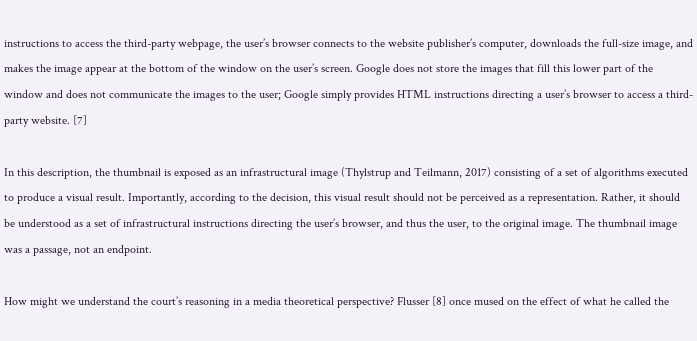instructions to access the third-party webpage, the user’s browser connects to the website publisher’s computer, downloads the full-size image, and makes the image appear at the bottom of the window on the user’s screen. Google does not store the images that fill this lower part of the window and does not communicate the images to the user; Google simply provides HTML instructions directing a user’s browser to access a third-party website. [7]

In this description, the thumbnail is exposed as an infrastructural image (Thylstrup and Teilmann, 2017) consisting of a set of algorithms executed to produce a visual result. Importantly, according to the decision, this visual result should not be perceived as a representation. Rather, it should be understood as a set of infrastructural instructions directing the user’s browser, and thus the user, to the original image. The thumbnail image was a passage, not an endpoint.

How might we understand the court’s reasoning in a media theoretical perspective? Flusser [8] once mused on the effect of what he called the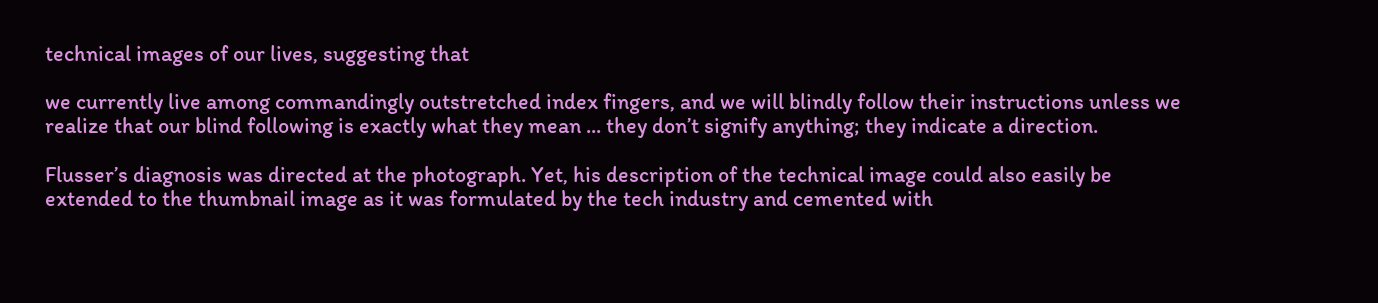technical images of our lives, suggesting that

we currently live among commandingly outstretched index fingers, and we will blindly follow their instructions unless we realize that our blind following is exactly what they mean ... they don’t signify anything; they indicate a direction.

Flusser’s diagnosis was directed at the photograph. Yet, his description of the technical image could also easily be extended to the thumbnail image as it was formulated by the tech industry and cemented with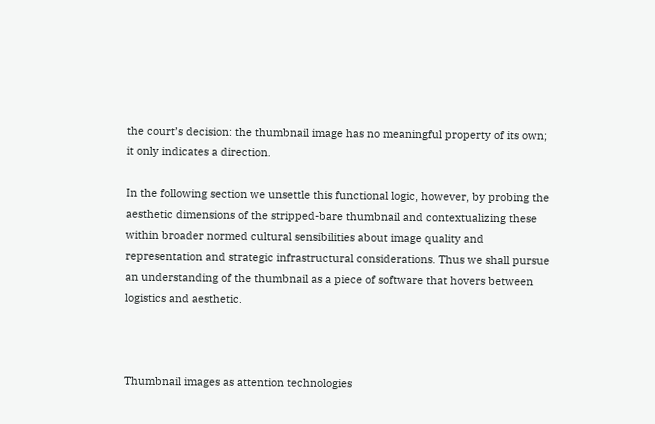the court’s decision: the thumbnail image has no meaningful property of its own; it only indicates a direction.

In the following section we unsettle this functional logic, however, by probing the aesthetic dimensions of the stripped-bare thumbnail and contextualizing these within broader normed cultural sensibilities about image quality and representation and strategic infrastructural considerations. Thus we shall pursue an understanding of the thumbnail as a piece of software that hovers between logistics and aesthetic.



Thumbnail images as attention technologies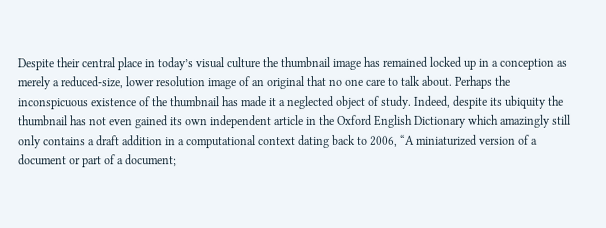Despite their central place in today’s visual culture the thumbnail image has remained locked up in a conception as merely a reduced-size, lower resolution image of an original that no one care to talk about. Perhaps the inconspicuous existence of the thumbnail has made it a neglected object of study. Indeed, despite its ubiquity the thumbnail has not even gained its own independent article in the Oxford English Dictionary which amazingly still only contains a draft addition in a computational context dating back to 2006, “A miniaturized version of a document or part of a document;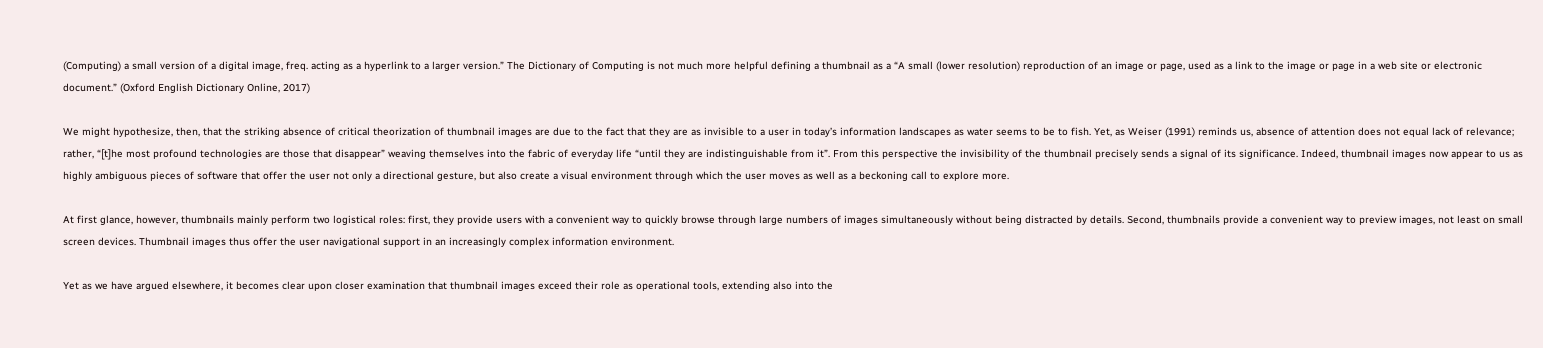(Computing) a small version of a digital image, freq. acting as a hyperlink to a larger version.” The Dictionary of Computing is not much more helpful defining a thumbnail as a “A small (lower resolution) reproduction of an image or page, used as a link to the image or page in a web site or electronic document.” (Oxford English Dictionary Online, 2017)

We might hypothesize, then, that the striking absence of critical theorization of thumbnail images are due to the fact that they are as invisible to a user in today’s information landscapes as water seems to be to fish. Yet, as Weiser (1991) reminds us, absence of attention does not equal lack of relevance; rather, “[t]he most profound technologies are those that disappear” weaving themselves into the fabric of everyday life “until they are indistinguishable from it”. From this perspective the invisibility of the thumbnail precisely sends a signal of its significance. Indeed, thumbnail images now appear to us as highly ambiguous pieces of software that offer the user not only a directional gesture, but also create a visual environment through which the user moves as well as a beckoning call to explore more.

At first glance, however, thumbnails mainly perform two logistical roles: first, they provide users with a convenient way to quickly browse through large numbers of images simultaneously without being distracted by details. Second, thumbnails provide a convenient way to preview images, not least on small screen devices. Thumbnail images thus offer the user navigational support in an increasingly complex information environment.

Yet as we have argued elsewhere, it becomes clear upon closer examination that thumbnail images exceed their role as operational tools, extending also into the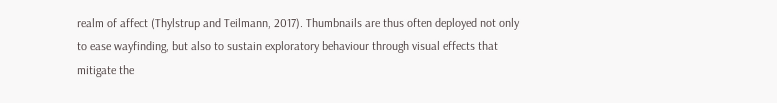realm of affect (Thylstrup and Teilmann, 2017). Thumbnails are thus often deployed not only to ease wayfinding, but also to sustain exploratory behaviour through visual effects that mitigate the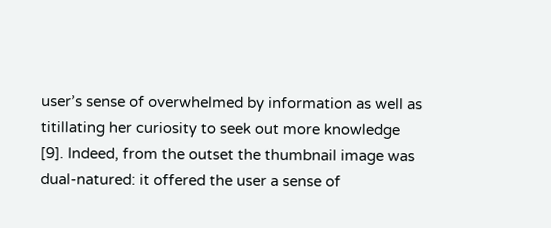user’s sense of overwhelmed by information as well as titillating her curiosity to seek out more knowledge [9]. Indeed, from the outset the thumbnail image was dual-natured: it offered the user a sense of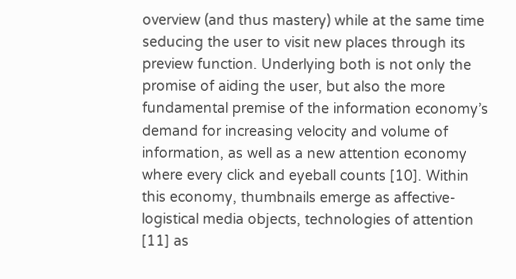overview (and thus mastery) while at the same time seducing the user to visit new places through its preview function. Underlying both is not only the promise of aiding the user, but also the more fundamental premise of the information economy’s demand for increasing velocity and volume of information, as well as a new attention economy where every click and eyeball counts [10]. Within this economy, thumbnails emerge as affective-logistical media objects, technologies of attention [11] as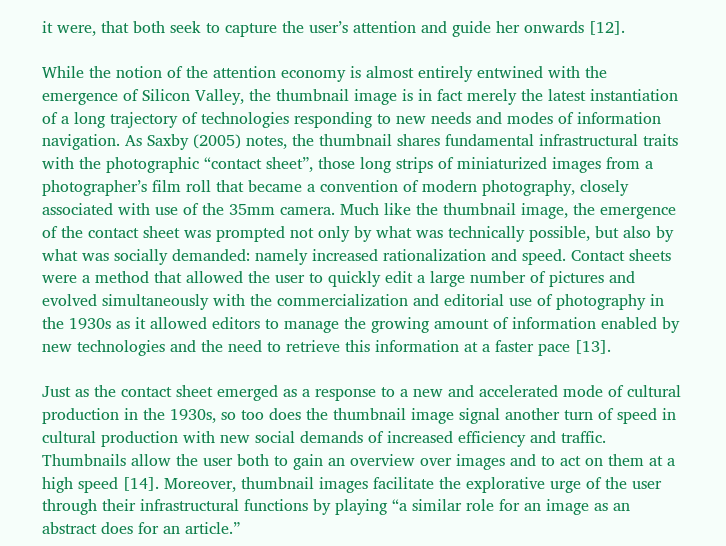it were, that both seek to capture the user’s attention and guide her onwards [12].

While the notion of the attention economy is almost entirely entwined with the emergence of Silicon Valley, the thumbnail image is in fact merely the latest instantiation of a long trajectory of technologies responding to new needs and modes of information navigation. As Saxby (2005) notes, the thumbnail shares fundamental infrastructural traits with the photographic “contact sheet”, those long strips of miniaturized images from a photographer’s film roll that became a convention of modern photography, closely associated with use of the 35mm camera. Much like the thumbnail image, the emergence of the contact sheet was prompted not only by what was technically possible, but also by what was socially demanded: namely increased rationalization and speed. Contact sheets were a method that allowed the user to quickly edit a large number of pictures and evolved simultaneously with the commercialization and editorial use of photography in the 1930s as it allowed editors to manage the growing amount of information enabled by new technologies and the need to retrieve this information at a faster pace [13].

Just as the contact sheet emerged as a response to a new and accelerated mode of cultural production in the 1930s, so too does the thumbnail image signal another turn of speed in cultural production with new social demands of increased efficiency and traffic. Thumbnails allow the user both to gain an overview over images and to act on them at a high speed [14]. Moreover, thumbnail images facilitate the explorative urge of the user through their infrastructural functions by playing “a similar role for an image as an abstract does for an article.”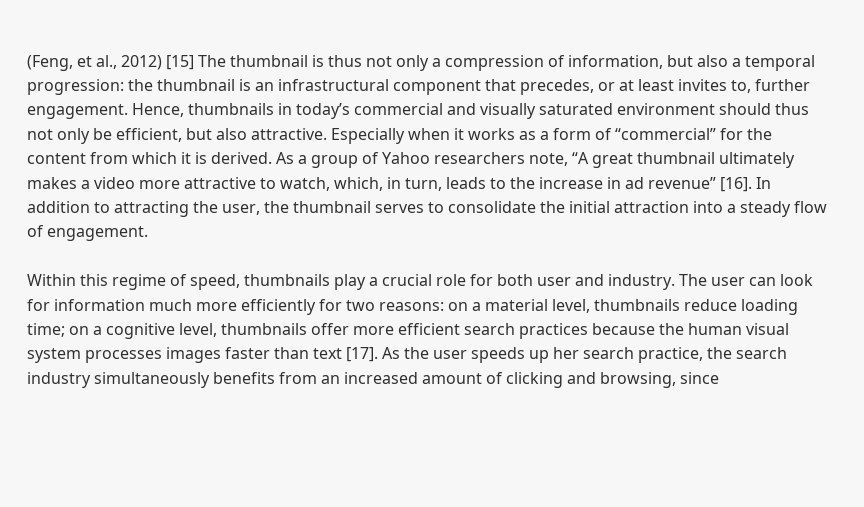(Feng, et al., 2012) [15] The thumbnail is thus not only a compression of information, but also a temporal progression: the thumbnail is an infrastructural component that precedes, or at least invites to, further engagement. Hence, thumbnails in today’s commercial and visually saturated environment should thus not only be efficient, but also attractive. Especially when it works as a form of “commercial” for the content from which it is derived. As a group of Yahoo researchers note, “A great thumbnail ultimately makes a video more attractive to watch, which, in turn, leads to the increase in ad revenue” [16]. In addition to attracting the user, the thumbnail serves to consolidate the initial attraction into a steady flow of engagement.

Within this regime of speed, thumbnails play a crucial role for both user and industry. The user can look for information much more efficiently for two reasons: on a material level, thumbnails reduce loading time; on a cognitive level, thumbnails offer more efficient search practices because the human visual system processes images faster than text [17]. As the user speeds up her search practice, the search industry simultaneously benefits from an increased amount of clicking and browsing, since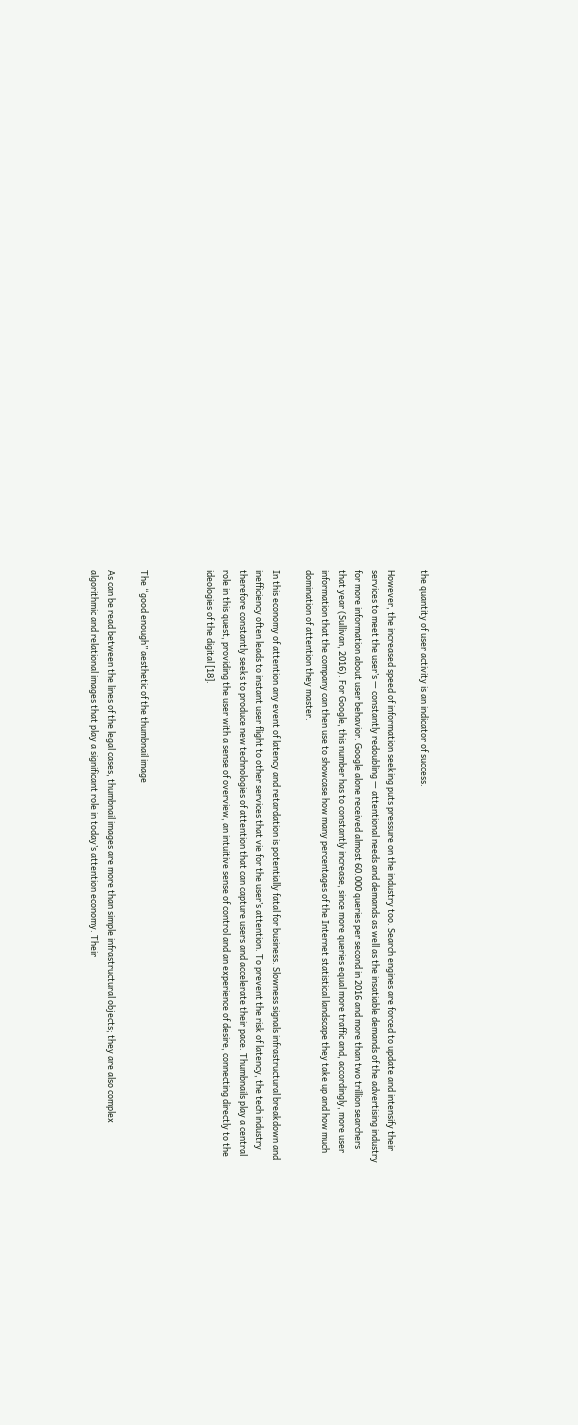the quantity of user activity is an indicator of success.

However, the increased speed of information seeking puts pressure on the industry too. Search engines are forced to update and intensify their services to meet the user’s — constantly redoubling — attentional needs and demands as well as the insatiable demands of the advertising industry for more information about user behavior. Google alone received almost 60.000 queries per second in 2016 and more than two trillion searchers that year (Sullivan, 2016). For Google, this number has to constantly increase, since more queries equal more traffic and, accordingly, more user information that the company can then use to showcase how many percentages of the Internet statistical landscape they take up and how much domination of attention they master.

In this economy of attention any event of latency and retardation is potentially fatal for business. Slowness signals infrastructural breakdown and inefficiency often leads to instant user flight to other services that vie for the user’s attention. To prevent the risk of latency, the tech industry therefore constantly seeks to produce new technologies of attention that can capture users and accelerate their pace. Thumbnails play a central role in this quest, providing the user with a sense of overview, an intuitive sense of control and an experience of desire, connecting directly to the ideologies of the digital [18].



The “good enough” aesthetic of the thumbnail image

As can be read between the lines of the legal cases, thumbnail images are more than simple infrastructural objects; they are also complex algorithmic and relational images that play a significant role in today’s attention economy. Their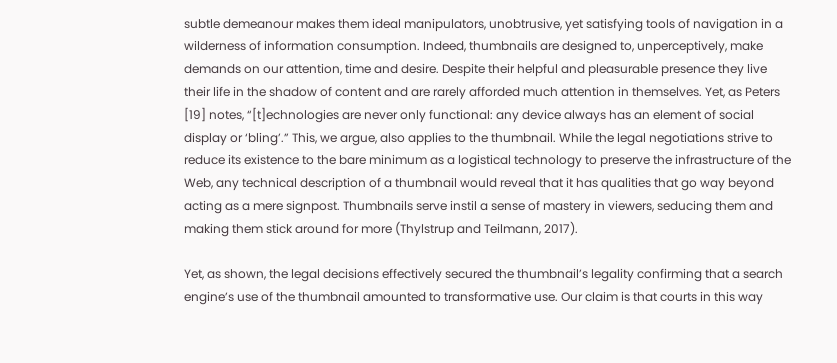subtle demeanour makes them ideal manipulators, unobtrusive, yet satisfying tools of navigation in a wilderness of information consumption. Indeed, thumbnails are designed to, unperceptively, make demands on our attention, time and desire. Despite their helpful and pleasurable presence they live their life in the shadow of content and are rarely afforded much attention in themselves. Yet, as Peters [19] notes, “[t]echnologies are never only functional: any device always has an element of social display or ‘bling’.” This, we argue, also applies to the thumbnail. While the legal negotiations strive to reduce its existence to the bare minimum as a logistical technology to preserve the infrastructure of the Web, any technical description of a thumbnail would reveal that it has qualities that go way beyond acting as a mere signpost. Thumbnails serve instil a sense of mastery in viewers, seducing them and making them stick around for more (Thylstrup and Teilmann, 2017).

Yet, as shown, the legal decisions effectively secured the thumbnail’s legality confirming that a search engine’s use of the thumbnail amounted to transformative use. Our claim is that courts in this way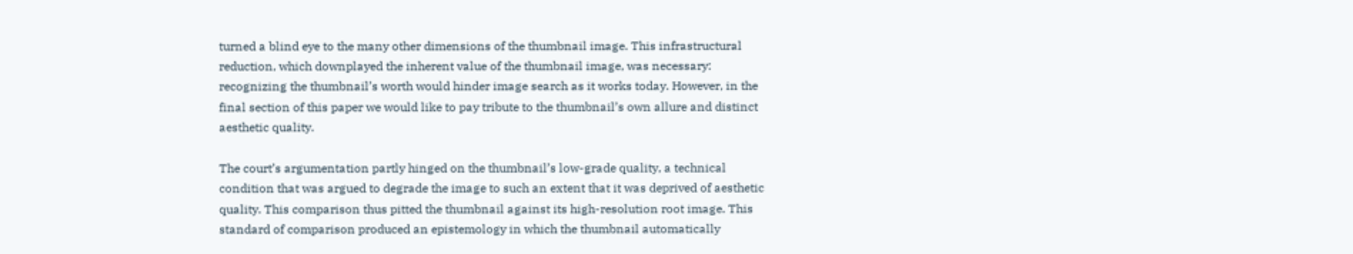turned a blind eye to the many other dimensions of the thumbnail image. This infrastructural reduction, which downplayed the inherent value of the thumbnail image, was necessary: recognizing the thumbnail’s worth would hinder image search as it works today. However, in the final section of this paper we would like to pay tribute to the thumbnail’s own allure and distinct aesthetic quality.

The court’s argumentation partly hinged on the thumbnail’s low-grade quality, a technical condition that was argued to degrade the image to such an extent that it was deprived of aesthetic quality. This comparison thus pitted the thumbnail against its high-resolution root image. This standard of comparison produced an epistemology in which the thumbnail automatically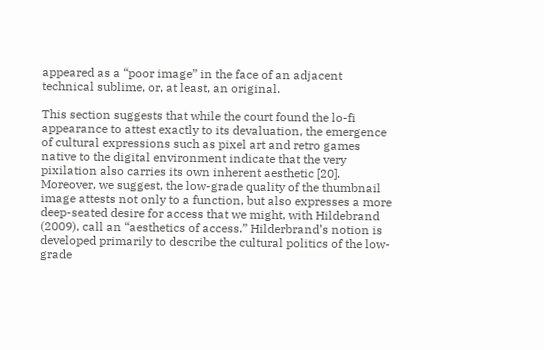appeared as a “poor image” in the face of an adjacent technical sublime, or, at least, an original.

This section suggests that while the court found the lo-fi appearance to attest exactly to its devaluation, the emergence of cultural expressions such as pixel art and retro games native to the digital environment indicate that the very pixilation also carries its own inherent aesthetic [20]. Moreover, we suggest, the low-grade quality of the thumbnail image attests not only to a function, but also expresses a more deep-seated desire for access that we might, with Hildebrand (2009), call an “aesthetics of access.” Hilderbrand’s notion is developed primarily to describe the cultural politics of the low-grade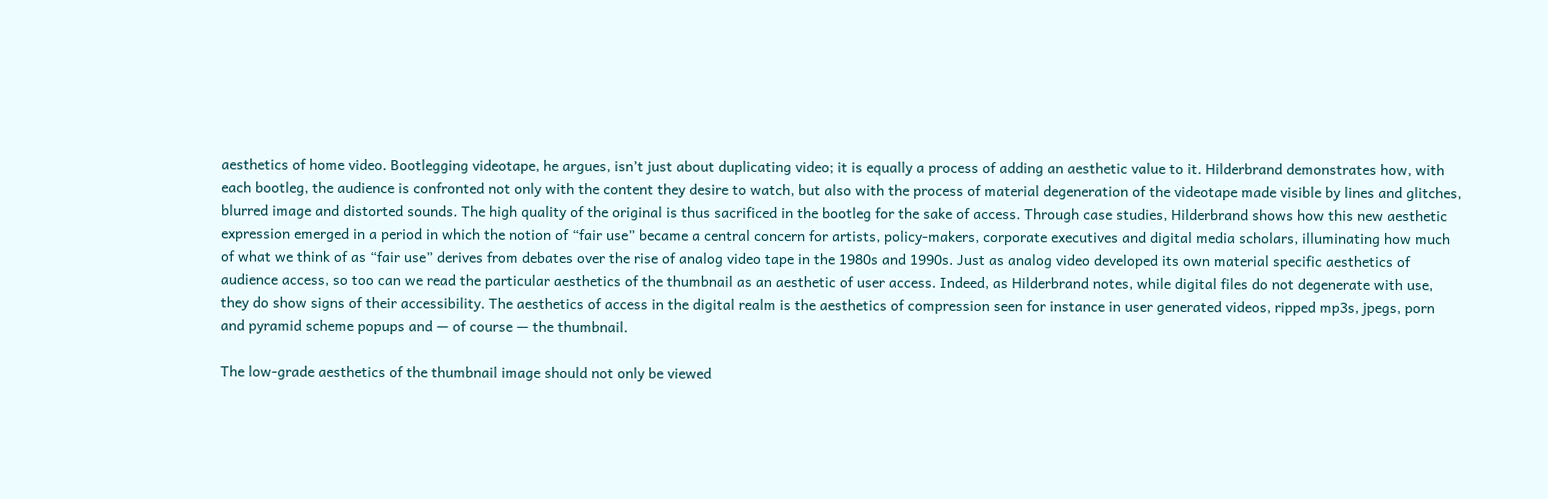aesthetics of home video. Bootlegging videotape, he argues, isn’t just about duplicating video; it is equally a process of adding an aesthetic value to it. Hilderbrand demonstrates how, with each bootleg, the audience is confronted not only with the content they desire to watch, but also with the process of material degeneration of the videotape made visible by lines and glitches, blurred image and distorted sounds. The high quality of the original is thus sacrificed in the bootleg for the sake of access. Through case studies, Hilderbrand shows how this new aesthetic expression emerged in a period in which the notion of “fair use” became a central concern for artists, policy-makers, corporate executives and digital media scholars, illuminating how much of what we think of as “fair use” derives from debates over the rise of analog video tape in the 1980s and 1990s. Just as analog video developed its own material specific aesthetics of audience access, so too can we read the particular aesthetics of the thumbnail as an aesthetic of user access. Indeed, as Hilderbrand notes, while digital files do not degenerate with use, they do show signs of their accessibility. The aesthetics of access in the digital realm is the aesthetics of compression seen for instance in user generated videos, ripped mp3s, jpegs, porn and pyramid scheme popups and — of course — the thumbnail.

The low-grade aesthetics of the thumbnail image should not only be viewed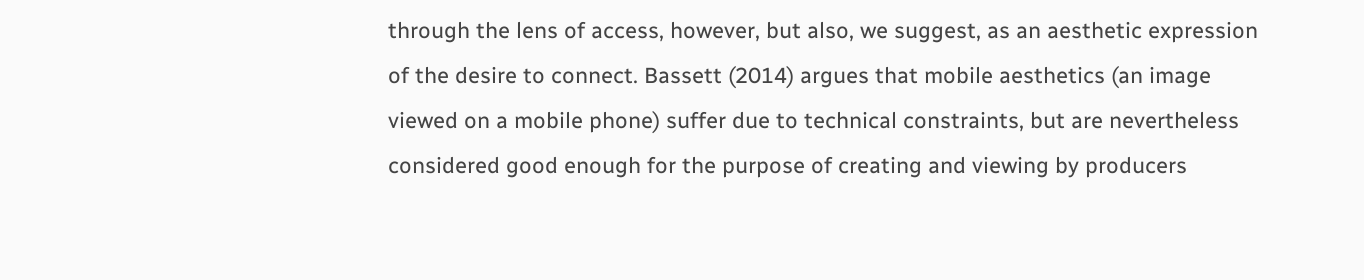through the lens of access, however, but also, we suggest, as an aesthetic expression of the desire to connect. Bassett (2014) argues that mobile aesthetics (an image viewed on a mobile phone) suffer due to technical constraints, but are nevertheless considered good enough for the purpose of creating and viewing by producers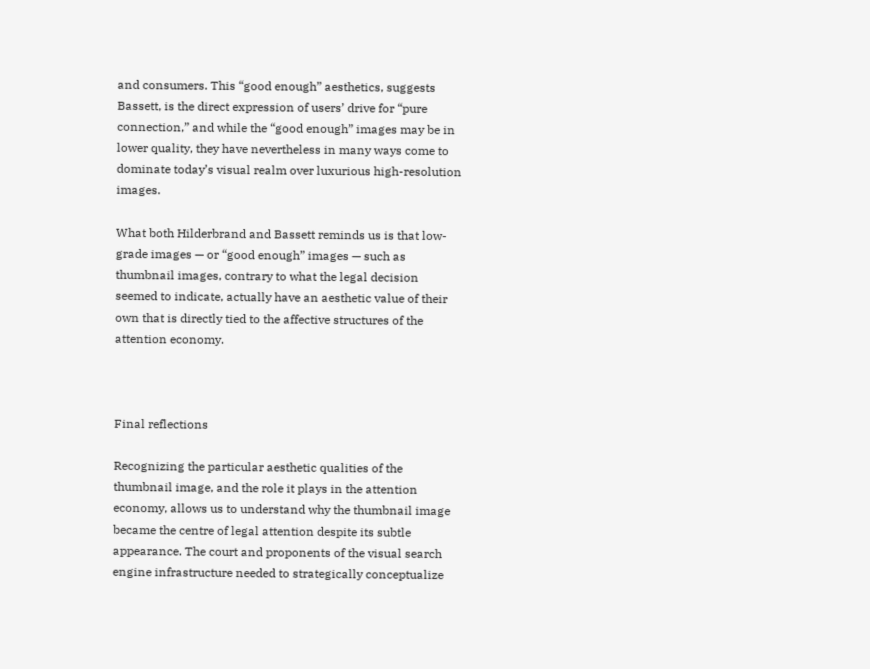and consumers. This “good enough” aesthetics, suggests Bassett, is the direct expression of users’ drive for “pure connection,” and while the “good enough” images may be in lower quality, they have nevertheless in many ways come to dominate today’s visual realm over luxurious high-resolution images.

What both Hilderbrand and Bassett reminds us is that low-grade images — or “good enough” images — such as thumbnail images, contrary to what the legal decision seemed to indicate, actually have an aesthetic value of their own that is directly tied to the affective structures of the attention economy.



Final reflections

Recognizing the particular aesthetic qualities of the thumbnail image, and the role it plays in the attention economy, allows us to understand why the thumbnail image became the centre of legal attention despite its subtle appearance. The court and proponents of the visual search engine infrastructure needed to strategically conceptualize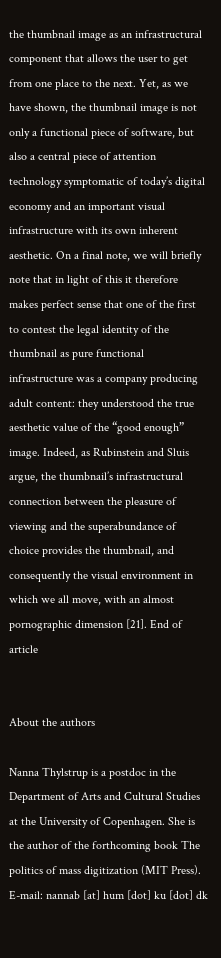the thumbnail image as an infrastructural component that allows the user to get from one place to the next. Yet, as we have shown, the thumbnail image is not only a functional piece of software, but also a central piece of attention technology symptomatic of today’s digital economy and an important visual infrastructure with its own inherent aesthetic. On a final note, we will briefly note that in light of this it therefore makes perfect sense that one of the first to contest the legal identity of the thumbnail as pure functional infrastructure was a company producing adult content: they understood the true aesthetic value of the “good enough” image. Indeed, as Rubinstein and Sluis argue, the thumbnail’s infrastructural connection between the pleasure of viewing and the superabundance of choice provides the thumbnail, and consequently the visual environment in which we all move, with an almost pornographic dimension [21]. End of article


About the authors

Nanna Thylstrup is a postdoc in the Department of Arts and Cultural Studies at the University of Copenhagen. She is the author of the forthcoming book The politics of mass digitization (MIT Press).
E-mail: nannab [at] hum [dot] ku [dot] dk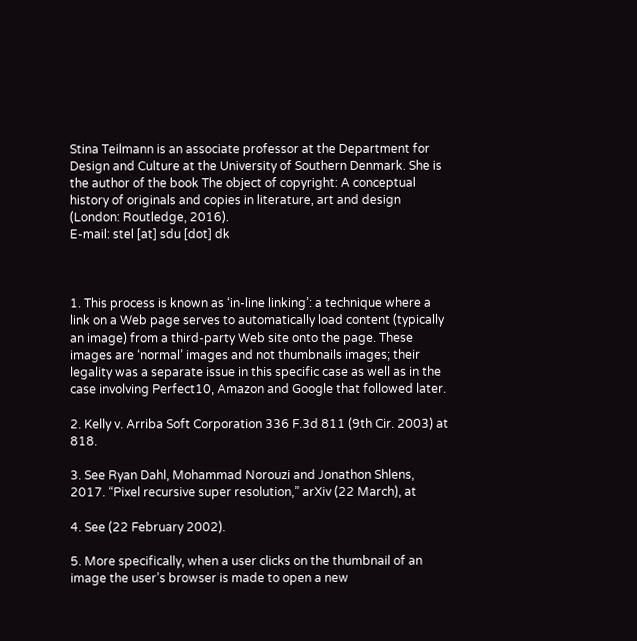Stina Teilmann is an associate professor at the Department for Design and Culture at the University of Southern Denmark. She is the author of the book The object of copyright: A conceptual history of originals and copies in literature, art and design (London: Routledge, 2016).
E-mail: stel [at] sdu [dot] dk



1. This process is known as ‘in-line linking’: a technique where a link on a Web page serves to automatically load content (typically an image) from a third-party Web site onto the page. These images are ‘normal’ images and not thumbnails images; their legality was a separate issue in this specific case as well as in the case involving Perfect10, Amazon and Google that followed later.

2. Kelly v. Arriba Soft Corporation 336 F.3d 811 (9th Cir. 2003) at 818.

3. See Ryan Dahl, Mohammad Norouzi and Jonathon Shlens, 2017. “Pixel recursive super resolution,” arXiv (22 March), at

4. See (22 February 2002).

5. More specifically, when a user clicks on the thumbnail of an image the user’s browser is made to open a new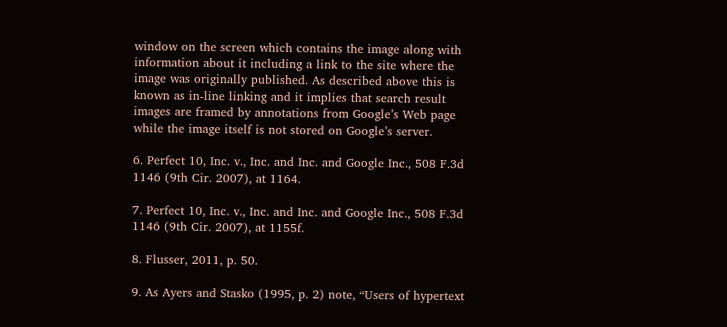window on the screen which contains the image along with information about it including a link to the site where the image was originally published. As described above this is known as in-line linking and it implies that search result images are framed by annotations from Google’s Web page while the image itself is not stored on Google’s server.

6. Perfect 10, Inc. v., Inc. and Inc. and Google Inc., 508 F.3d 1146 (9th Cir. 2007), at 1164.

7. Perfect 10, Inc. v., Inc. and Inc. and Google Inc., 508 F.3d 1146 (9th Cir. 2007), at 1155f.

8. Flusser, 2011, p. 50.

9. As Ayers and Stasko (1995, p. 2) note, “Users of hypertext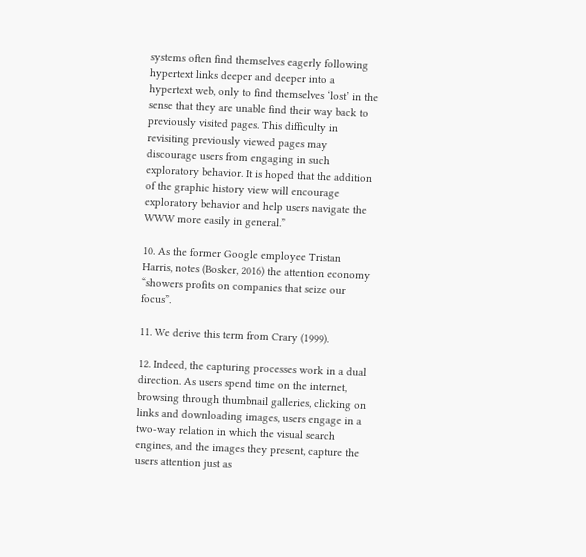systems often find themselves eagerly following hypertext links deeper and deeper into a hypertext web, only to find themselves ‘lost’ in the sense that they are unable find their way back to previously visited pages. This difficulty in revisiting previously viewed pages may discourage users from engaging in such exploratory behavior. It is hoped that the addition of the graphic history view will encourage exploratory behavior and help users navigate the WWW more easily in general.”

10. As the former Google employee Tristan Harris, notes (Bosker, 2016) the attention economy “showers profits on companies that seize our focus”.

11. We derive this term from Crary (1999).

12. Indeed, the capturing processes work in a dual direction. As users spend time on the internet, browsing through thumbnail galleries, clicking on links and downloading images, users engage in a two-way relation in which the visual search engines, and the images they present, capture the users attention just as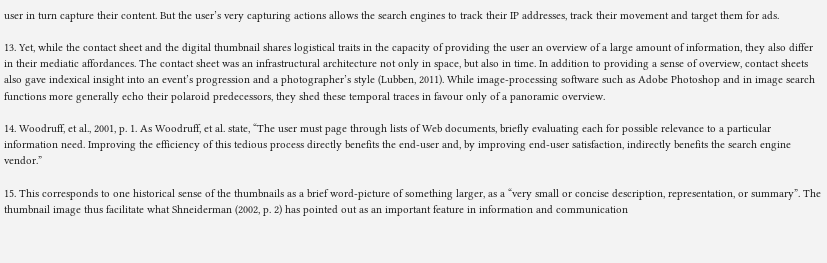user in turn capture their content. But the user’s very capturing actions allows the search engines to track their IP addresses, track their movement and target them for ads.

13. Yet, while the contact sheet and the digital thumbnail shares logistical traits in the capacity of providing the user an overview of a large amount of information, they also differ in their mediatic affordances. The contact sheet was an infrastructural architecture not only in space, but also in time. In addition to providing a sense of overview, contact sheets also gave indexical insight into an event’s progression and a photographer’s style (Lubben, 2011). While image-processing software such as Adobe Photoshop and in image search functions more generally echo their polaroid predecessors, they shed these temporal traces in favour only of a panoramic overview.

14. Woodruff, et al., 2001, p. 1. As Woodruff, et al. state, “The user must page through lists of Web documents, briefly evaluating each for possible relevance to a particular information need. Improving the efficiency of this tedious process directly benefits the end-user and, by improving end-user satisfaction, indirectly benefits the search engine vendor.”

15. This corresponds to one historical sense of the thumbnails as a brief word-picture of something larger, as a “very small or concise description, representation, or summary”. The thumbnail image thus facilitate what Shneiderman (2002, p. 2) has pointed out as an important feature in information and communication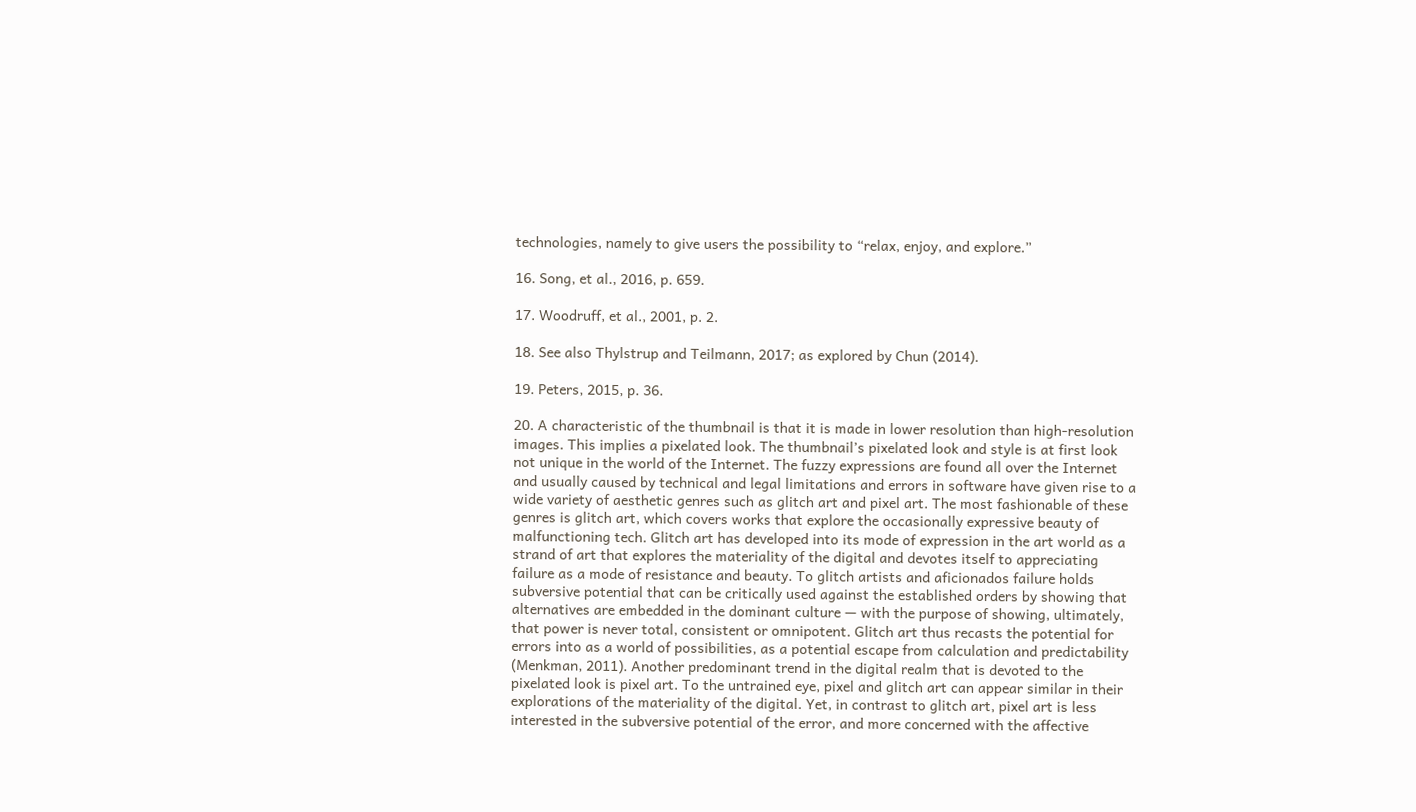technologies, namely to give users the possibility to “relax, enjoy, and explore.”

16. Song, et al., 2016, p. 659.

17. Woodruff, et al., 2001, p. 2.

18. See also Thylstrup and Teilmann, 2017; as explored by Chun (2014).

19. Peters, 2015, p. 36.

20. A characteristic of the thumbnail is that it is made in lower resolution than high-resolution images. This implies a pixelated look. The thumbnail’s pixelated look and style is at first look not unique in the world of the Internet. The fuzzy expressions are found all over the Internet and usually caused by technical and legal limitations and errors in software have given rise to a wide variety of aesthetic genres such as glitch art and pixel art. The most fashionable of these genres is glitch art, which covers works that explore the occasionally expressive beauty of malfunctioning tech. Glitch art has developed into its mode of expression in the art world as a strand of art that explores the materiality of the digital and devotes itself to appreciating failure as a mode of resistance and beauty. To glitch artists and aficionados failure holds subversive potential that can be critically used against the established orders by showing that alternatives are embedded in the dominant culture — with the purpose of showing, ultimately, that power is never total, consistent or omnipotent. Glitch art thus recasts the potential for errors into as a world of possibilities, as a potential escape from calculation and predictability (Menkman, 2011). Another predominant trend in the digital realm that is devoted to the pixelated look is pixel art. To the untrained eye, pixel and glitch art can appear similar in their explorations of the materiality of the digital. Yet, in contrast to glitch art, pixel art is less interested in the subversive potential of the error, and more concerned with the affective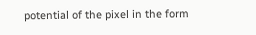potential of the pixel in the form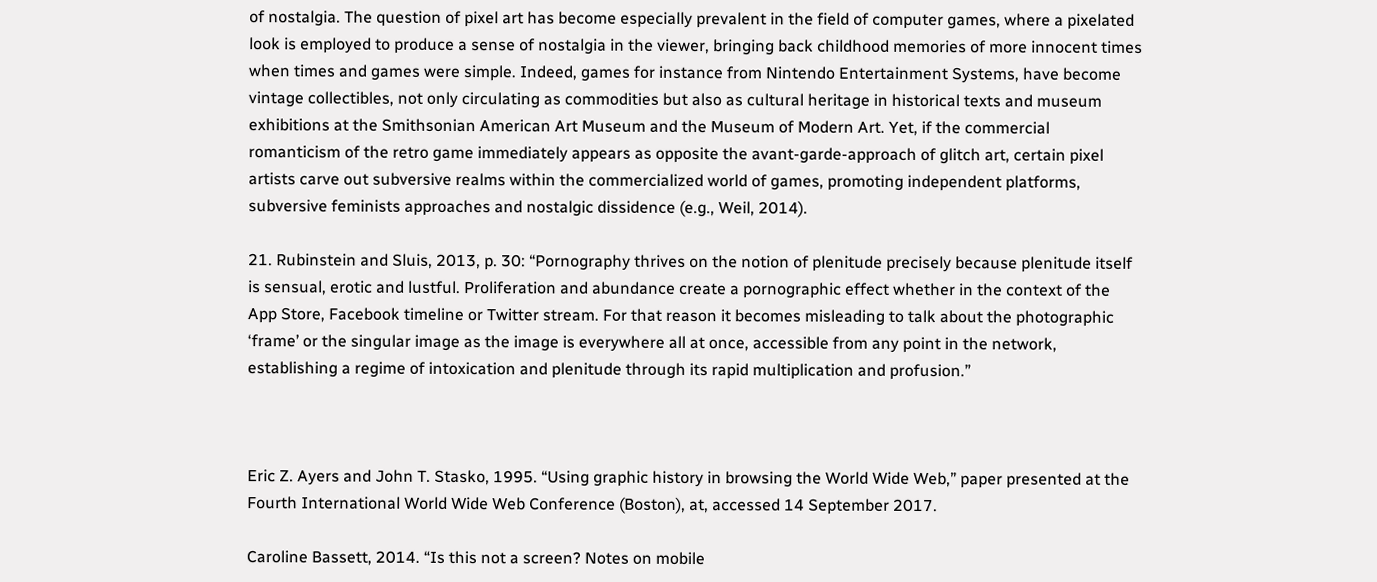of nostalgia. The question of pixel art has become especially prevalent in the field of computer games, where a pixelated look is employed to produce a sense of nostalgia in the viewer, bringing back childhood memories of more innocent times when times and games were simple. Indeed, games for instance from Nintendo Entertainment Systems, have become vintage collectibles, not only circulating as commodities but also as cultural heritage in historical texts and museum exhibitions at the Smithsonian American Art Museum and the Museum of Modern Art. Yet, if the commercial romanticism of the retro game immediately appears as opposite the avant-garde-approach of glitch art, certain pixel artists carve out subversive realms within the commercialized world of games, promoting independent platforms, subversive feminists approaches and nostalgic dissidence (e.g., Weil, 2014).

21. Rubinstein and Sluis, 2013, p. 30: “Pornography thrives on the notion of plenitude precisely because plenitude itself is sensual, erotic and lustful. Proliferation and abundance create a pornographic effect whether in the context of the App Store, Facebook timeline or Twitter stream. For that reason it becomes misleading to talk about the photographic ‘frame’ or the singular image as the image is everywhere all at once, accessible from any point in the network, establishing a regime of intoxication and plenitude through its rapid multiplication and profusion.”



Eric Z. Ayers and John T. Stasko, 1995. “Using graphic history in browsing the World Wide Web,” paper presented at the Fourth International World Wide Web Conference (Boston), at, accessed 14 September 2017.

Caroline Bassett, 2014. “Is this not a screen? Notes on mobile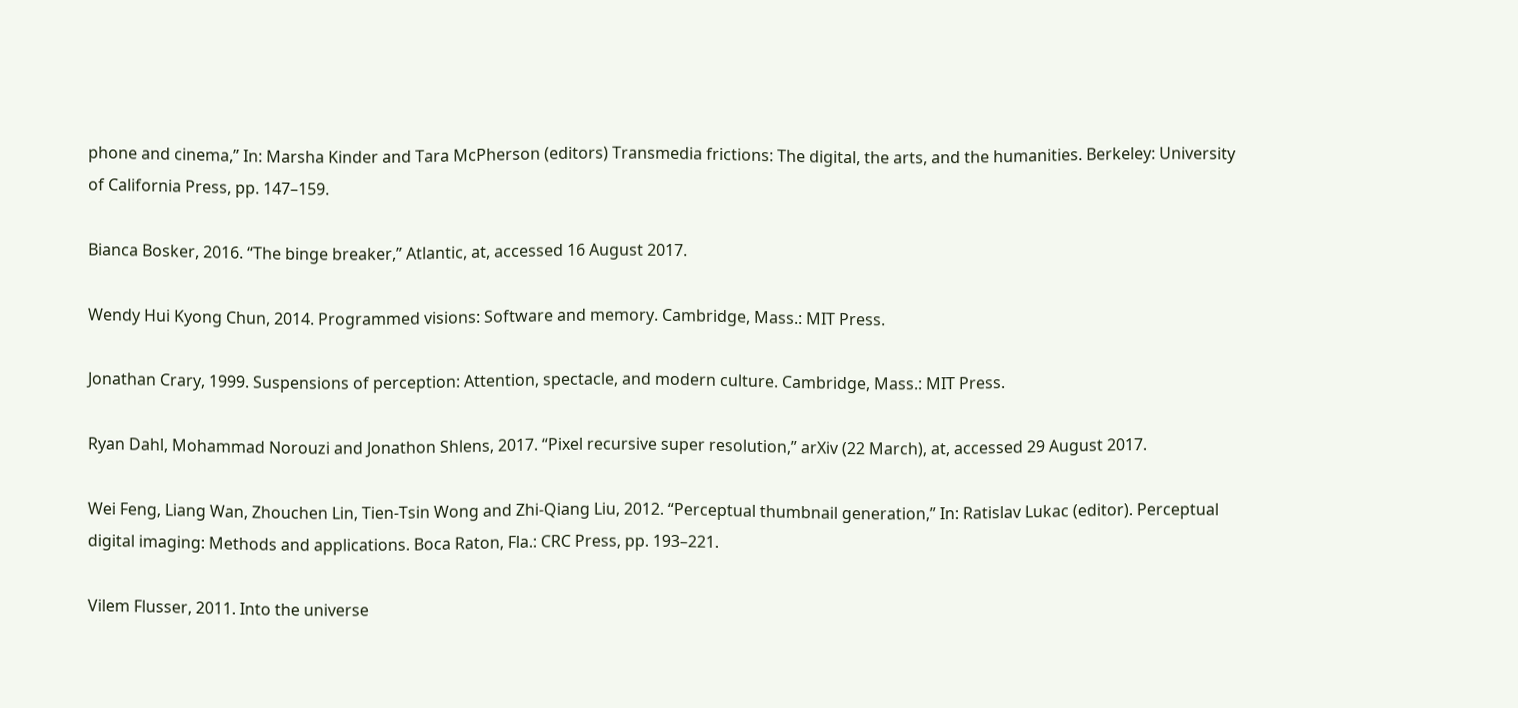phone and cinema,” In: Marsha Kinder and Tara McPherson (editors) Transmedia frictions: The digital, the arts, and the humanities. Berkeley: University of California Press, pp. 147–159.

Bianca Bosker, 2016. “The binge breaker,” Atlantic, at, accessed 16 August 2017.

Wendy Hui Kyong Chun, 2014. Programmed visions: Software and memory. Cambridge, Mass.: MIT Press.

Jonathan Crary, 1999. Suspensions of perception: Attention, spectacle, and modern culture. Cambridge, Mass.: MIT Press.

Ryan Dahl, Mohammad Norouzi and Jonathon Shlens, 2017. “Pixel recursive super resolution,” arXiv (22 March), at, accessed 29 August 2017.

Wei Feng, Liang Wan, Zhouchen Lin, Tien-Tsin Wong and Zhi-Qiang Liu, 2012. “Perceptual thumbnail generation,” In: Ratislav Lukac (editor). Perceptual digital imaging: Methods and applications. Boca Raton, Fla.: CRC Press, pp. 193–221.

Vilem Flusser, 2011. Into the universe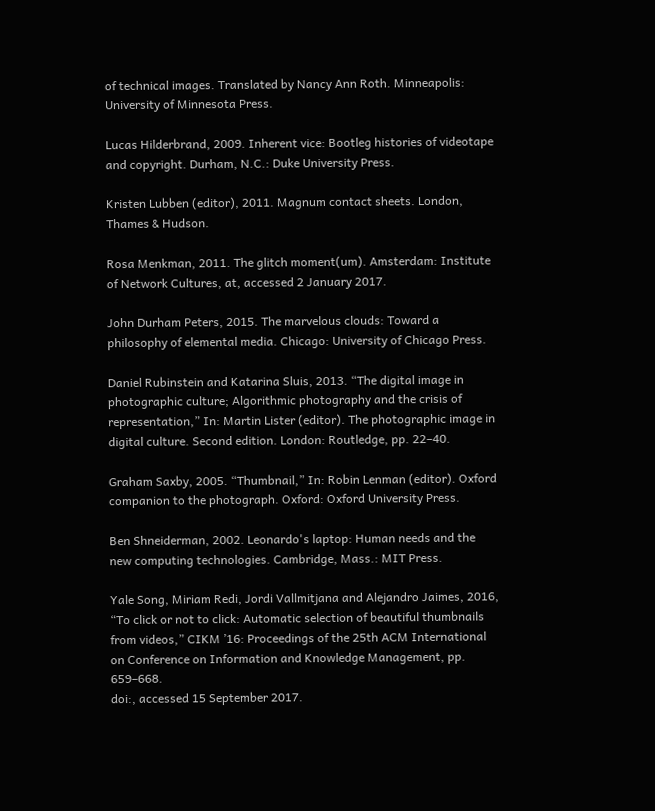of technical images. Translated by Nancy Ann Roth. Minneapolis: University of Minnesota Press.

Lucas Hilderbrand, 2009. Inherent vice: Bootleg histories of videotape and copyright. Durham, N.C.: Duke University Press.

Kristen Lubben (editor), 2011. Magnum contact sheets. London, Thames & Hudson.

Rosa Menkman, 2011. The glitch moment(um). Amsterdam: Institute of Network Cultures, at, accessed 2 January 2017.

John Durham Peters, 2015. The marvelous clouds: Toward a philosophy of elemental media. Chicago: University of Chicago Press.

Daniel Rubinstein and Katarina Sluis, 2013. “The digital image in photographic culture; Algorithmic photography and the crisis of representation,” In: Martin Lister (editor). The photographic image in digital culture. Second edition. London: Routledge, pp. 22–40.

Graham Saxby, 2005. “Thumbnail,” In: Robin Lenman (editor). Oxford companion to the photograph. Oxford: Oxford University Press.

Ben Shneiderman, 2002. Leonardo's laptop: Human needs and the new computing technologies. Cambridge, Mass.: MIT Press.

Yale Song, Miriam Redi, Jordi Vallmitjana and Alejandro Jaimes, 2016, “To click or not to click: Automatic selection of beautiful thumbnails from videos,” CIKM ’16: Proceedings of the 25th ACM International on Conference on Information and Knowledge Management, pp. 659–668.
doi:, accessed 15 September 2017.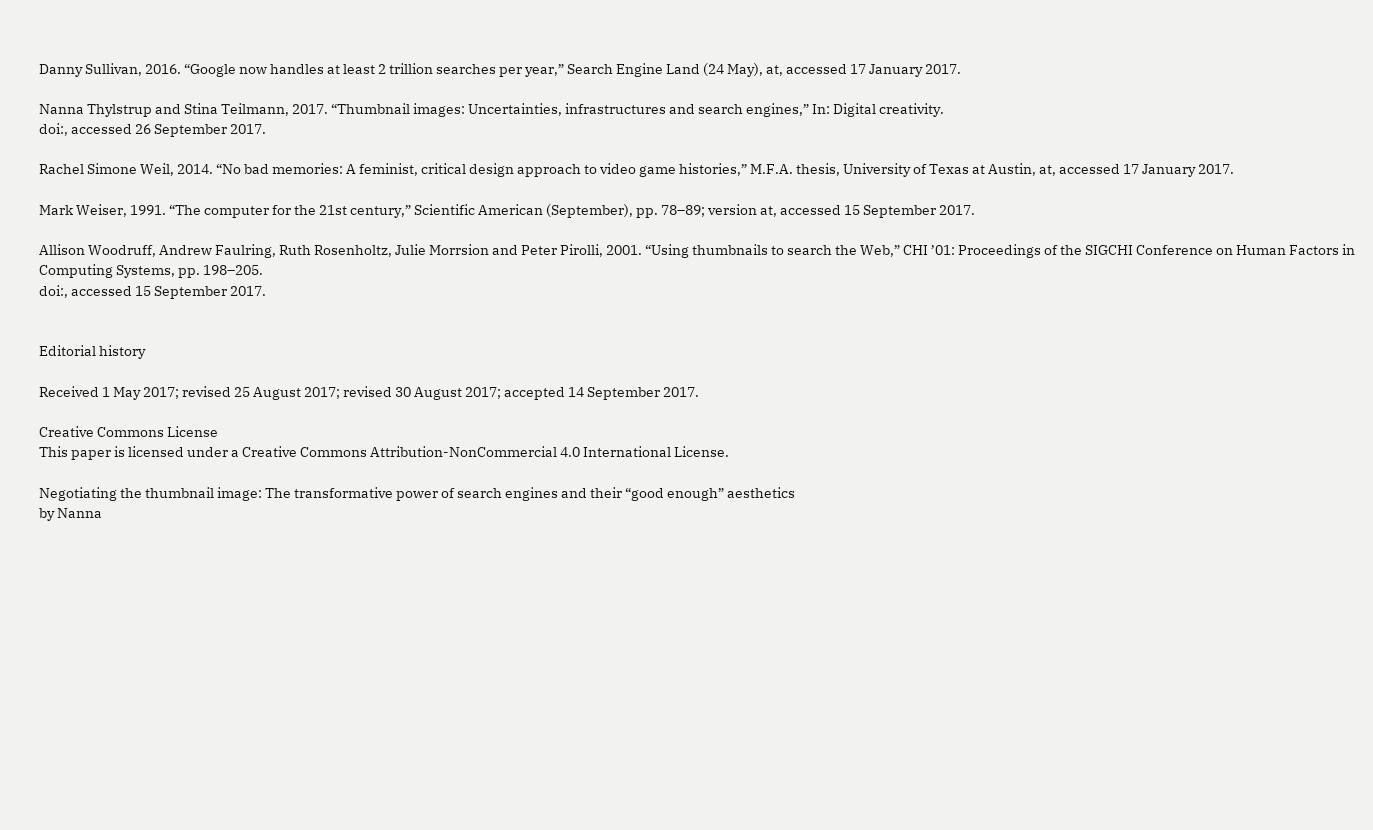Danny Sullivan, 2016. “Google now handles at least 2 trillion searches per year,” Search Engine Land (24 May), at, accessed 17 January 2017.

Nanna Thylstrup and Stina Teilmann, 2017. “Thumbnail images: Uncertainties, infrastructures and search engines,” In: Digital creativity.
doi:, accessed 26 September 2017.

Rachel Simone Weil, 2014. “No bad memories: A feminist, critical design approach to video game histories,” M.F.A. thesis, University of Texas at Austin, at, accessed 17 January 2017.

Mark Weiser, 1991. “The computer for the 21st century,” Scientific American (September), pp. 78–89; version at, accessed 15 September 2017.

Allison Woodruff, Andrew Faulring, Ruth Rosenholtz, Julie Morrsion and Peter Pirolli, 2001. “Using thumbnails to search the Web,” CHI ’01: Proceedings of the SIGCHI Conference on Human Factors in Computing Systems, pp. 198–205.
doi:, accessed 15 September 2017.


Editorial history

Received 1 May 2017; revised 25 August 2017; revised 30 August 2017; accepted 14 September 2017.

Creative Commons License
This paper is licensed under a Creative Commons Attribution-NonCommercial 4.0 International License.

Negotiating the thumbnail image: The transformative power of search engines and their “good enough” aesthetics
by Nanna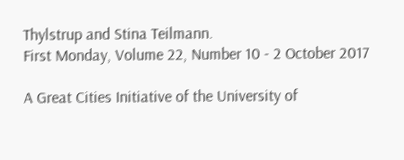Thylstrup and Stina Teilmann.
First Monday, Volume 22, Number 10 - 2 October 2017

A Great Cities Initiative of the University of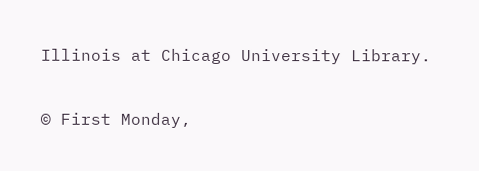Illinois at Chicago University Library.

© First Monday,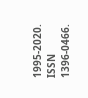1995-2020. ISSN 1396-0466.